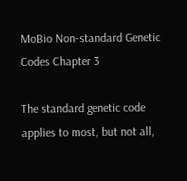MoBio Non-standard Genetic Codes Chapter 3

The standard genetic code applies to most, but not all,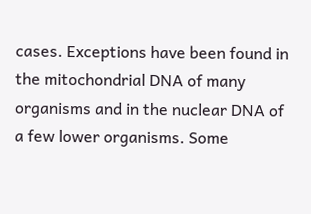cases. Exceptions have been found in the mitochondrial DNA of many organisms and in the nuclear DNA of a few lower organisms. Some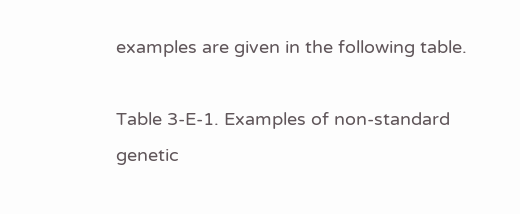examples are given in the following table.

Table 3-E-1. Examples of non-standard genetic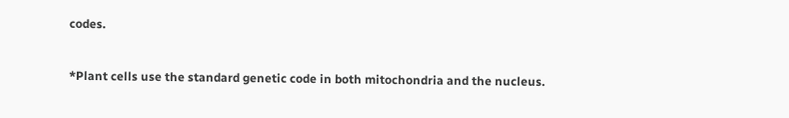codes.


*Plant cells use the standard genetic code in both mitochondria and the nucleus.